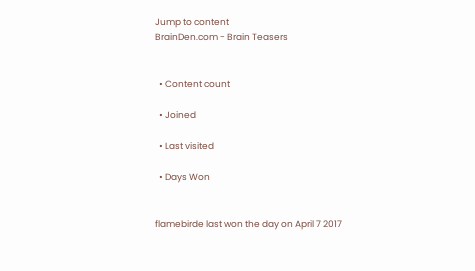Jump to content
BrainDen.com - Brain Teasers


  • Content count

  • Joined

  • Last visited

  • Days Won


flamebirde last won the day on April 7 2017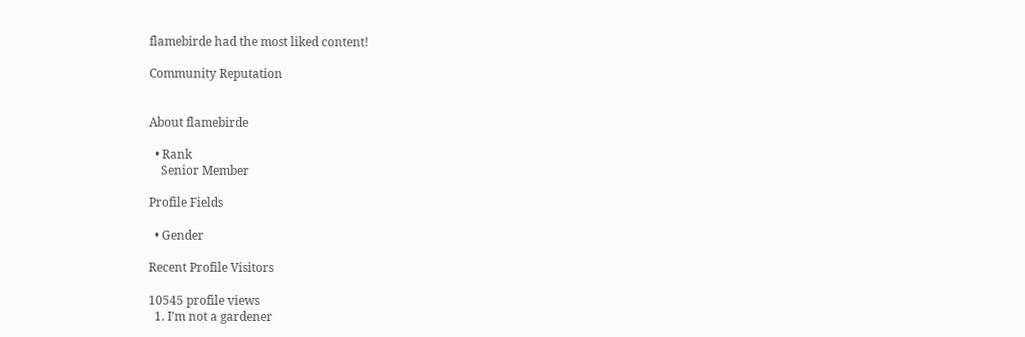flamebirde had the most liked content!

Community Reputation


About flamebirde

  • Rank
    Senior Member

Profile Fields

  • Gender

Recent Profile Visitors

10545 profile views
  1. I’m not a gardener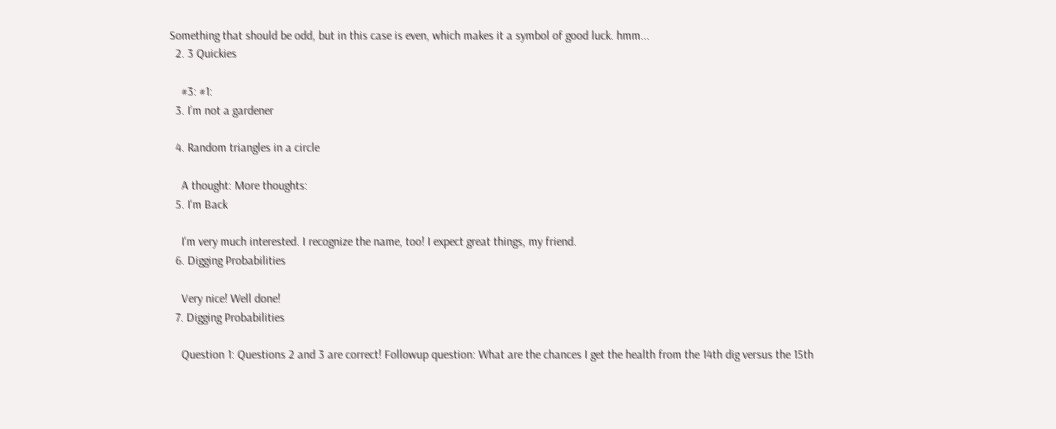Something that should be odd, but in this case is even, which makes it a symbol of good luck. hmm...
  2. 3 Quickies

    #3: #1:
  3. I’m not a gardener

  4. Random triangles in a circle

    A thought: More thoughts:
  5. I'm Back

    I'm very much interested. I recognize the name, too! I expect great things, my friend.
  6. Digging Probabilities

    Very nice! Well done!
  7. Digging Probabilities

    Question 1: Questions 2 and 3 are correct! Followup question: What are the chances I get the health from the 14th dig versus the 15th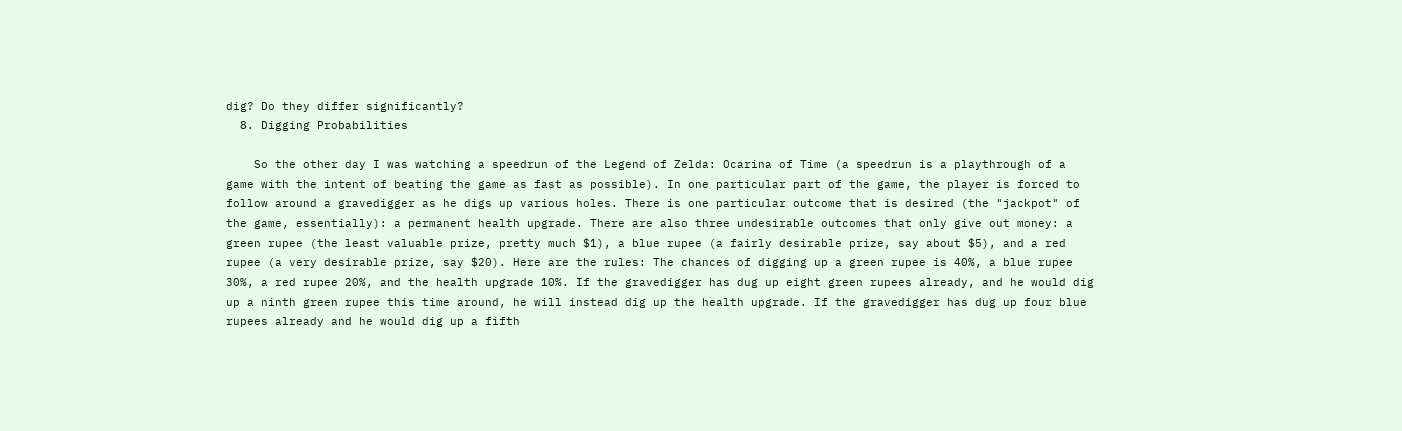dig? Do they differ significantly?
  8. Digging Probabilities

    So the other day I was watching a speedrun of the Legend of Zelda: Ocarina of Time (a speedrun is a playthrough of a game with the intent of beating the game as fast as possible). In one particular part of the game, the player is forced to follow around a gravedigger as he digs up various holes. There is one particular outcome that is desired (the "jackpot" of the game, essentially): a permanent health upgrade. There are also three undesirable outcomes that only give out money: a green rupee (the least valuable prize, pretty much $1), a blue rupee (a fairly desirable prize, say about $5), and a red rupee (a very desirable prize, say $20). Here are the rules: The chances of digging up a green rupee is 40%, a blue rupee 30%, a red rupee 20%, and the health upgrade 10%. If the gravedigger has dug up eight green rupees already, and he would dig up a ninth green rupee this time around, he will instead dig up the health upgrade. If the gravedigger has dug up four blue rupees already and he would dig up a fifth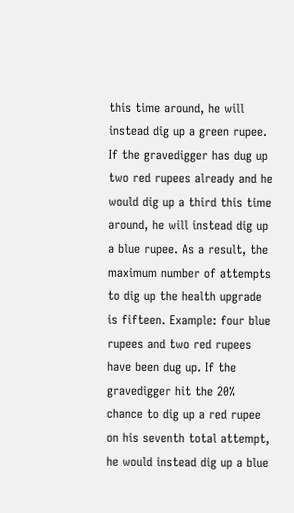this time around, he will instead dig up a green rupee. If the gravedigger has dug up two red rupees already and he would dig up a third this time around, he will instead dig up a blue rupee. As a result, the maximum number of attempts to dig up the health upgrade is fifteen. Example: four blue rupees and two red rupees have been dug up. If the gravedigger hit the 20% chance to dig up a red rupee on his seventh total attempt, he would instead dig up a blue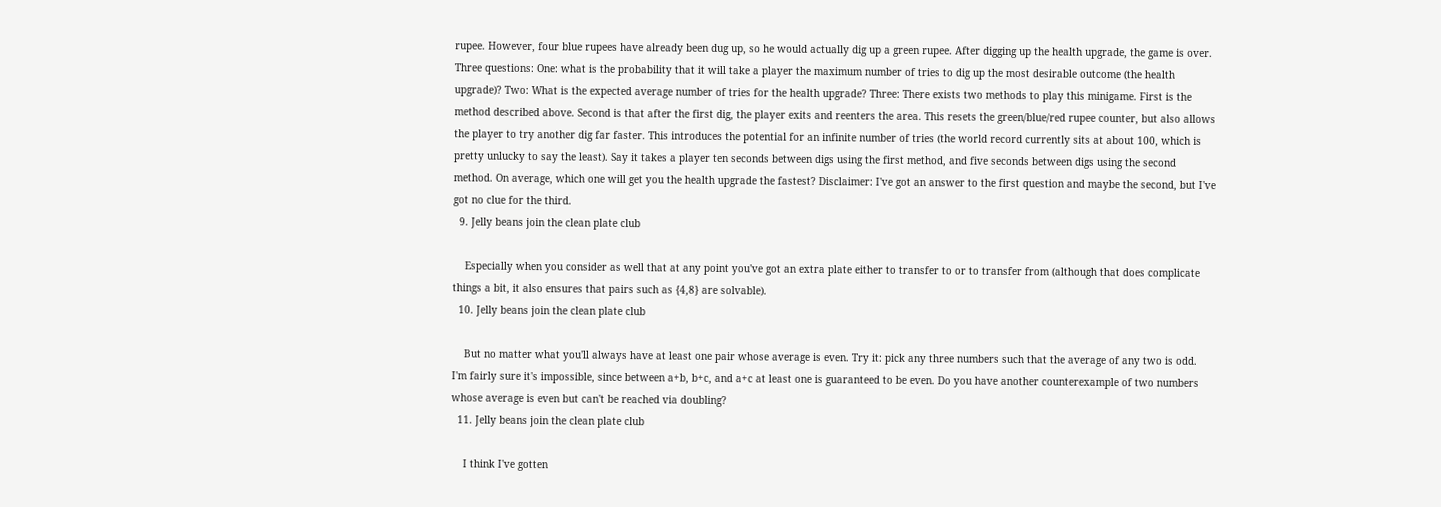rupee. However, four blue rupees have already been dug up, so he would actually dig up a green rupee. After digging up the health upgrade, the game is over. Three questions: One: what is the probability that it will take a player the maximum number of tries to dig up the most desirable outcome (the health upgrade)? Two: What is the expected average number of tries for the health upgrade? Three: There exists two methods to play this minigame. First is the method described above. Second is that after the first dig, the player exits and reenters the area. This resets the green/blue/red rupee counter, but also allows the player to try another dig far faster. This introduces the potential for an infinite number of tries (the world record currently sits at about 100, which is pretty unlucky to say the least). Say it takes a player ten seconds between digs using the first method, and five seconds between digs using the second method. On average, which one will get you the health upgrade the fastest? Disclaimer: I've got an answer to the first question and maybe the second, but I've got no clue for the third.
  9. Jelly beans join the clean plate club

    Especially when you consider as well that at any point you've got an extra plate either to transfer to or to transfer from (although that does complicate things a bit, it also ensures that pairs such as {4,8} are solvable).
  10. Jelly beans join the clean plate club

    But no matter what you'll always have at least one pair whose average is even. Try it: pick any three numbers such that the average of any two is odd. I'm fairly sure it's impossible, since between a+b, b+c, and a+c at least one is guaranteed to be even. Do you have another counterexample of two numbers whose average is even but can't be reached via doubling?
  11. Jelly beans join the clean plate club

    I think I've gotten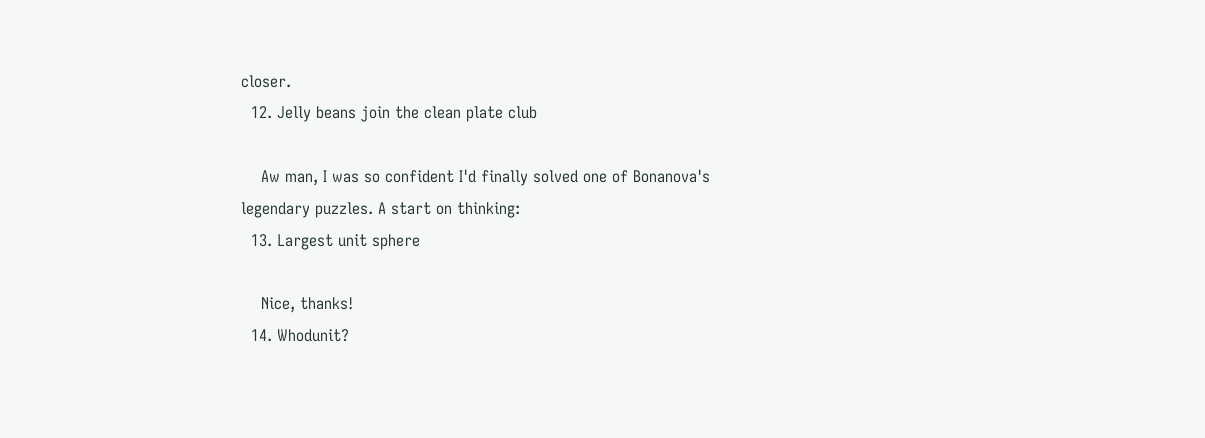closer.
  12. Jelly beans join the clean plate club

    Aw man, I was so confident I'd finally solved one of Bonanova's legendary puzzles. A start on thinking:
  13. Largest unit sphere

    Nice, thanks!
  14. Whodunit?